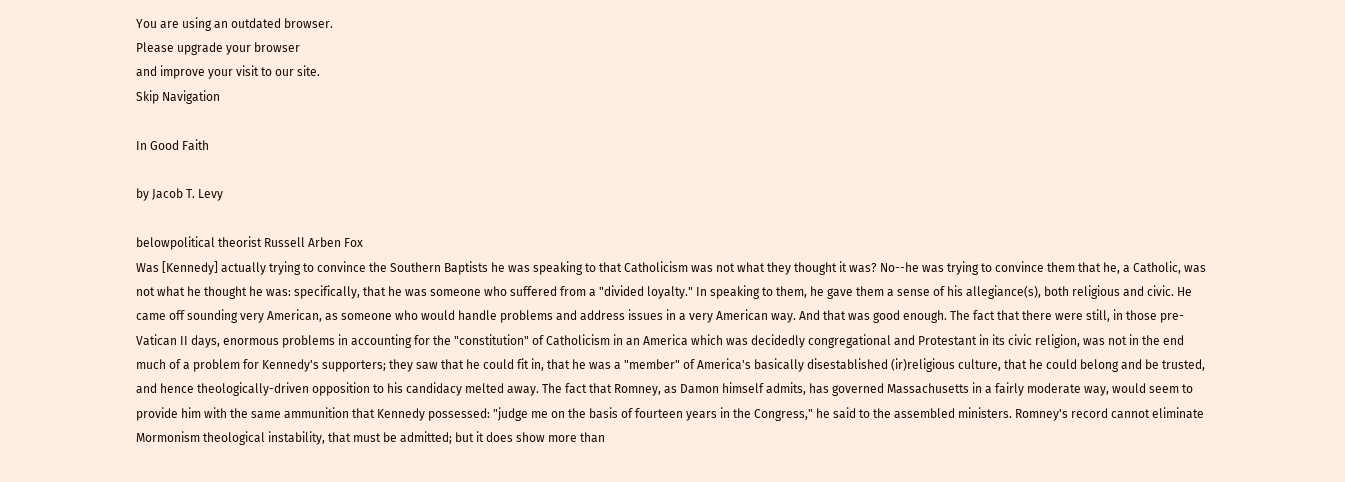You are using an outdated browser.
Please upgrade your browser
and improve your visit to our site.
Skip Navigation

In Good Faith

by Jacob T. Levy

belowpolitical theorist Russell Arben Fox
Was [Kennedy] actually trying to convince the Southern Baptists he was speaking to that Catholicism was not what they thought it was? No--he was trying to convince them that he, a Catholic, was not what he thought he was: specifically, that he was someone who suffered from a "divided loyalty." In speaking to them, he gave them a sense of his allegiance(s), both religious and civic. He came off sounding very American, as someone who would handle problems and address issues in a very American way. And that was good enough. The fact that there were still, in those pre-Vatican II days, enormous problems in accounting for the "constitution" of Catholicism in an America which was decidedly congregational and Protestant in its civic religion, was not in the end much of a problem for Kennedy's supporters; they saw that he could fit in, that he was a "member" of America's basically disestablished (ir)religious culture, that he could belong and be trusted, and hence theologically-driven opposition to his candidacy melted away. The fact that Romney, as Damon himself admits, has governed Massachusetts in a fairly moderate way, would seem to provide him with the same ammunition that Kennedy possessed: "judge me on the basis of fourteen years in the Congress," he said to the assembled ministers. Romney's record cannot eliminate Mormonism theological instability, that must be admitted; but it does show more than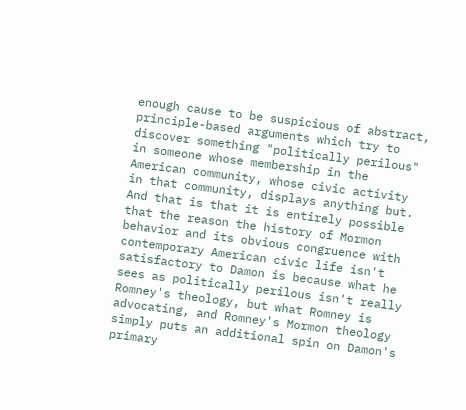enough cause to be suspicious of abstract, principle-based arguments which try to discover something "politically perilous" in someone whose membership in the American community, whose civic activity in that community, displays anything but.
And that is that it is entirely possible that the reason the history of Mormon behavior and its obvious congruence with contemporary American civic life isn't satisfactory to Damon is because what he sees as politically perilous isn't really Romney's theology, but what Romney is advocating, and Romney's Mormon theology simply puts an additional spin on Damon's primary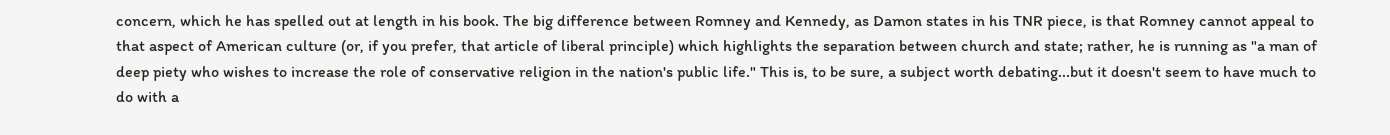concern, which he has spelled out at length in his book. The big difference between Romney and Kennedy, as Damon states in his TNR piece, is that Romney cannot appeal to that aspect of American culture (or, if you prefer, that article of liberal principle) which highlights the separation between church and state; rather, he is running as "a man of deep piety who wishes to increase the role of conservative religion in the nation's public life." This is, to be sure, a subject worth debating...but it doesn't seem to have much to do with a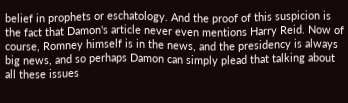belief in prophets or eschatology. And the proof of this suspicion is the fact that Damon's article never even mentions Harry Reid. Now of course, Romney himself is in the news, and the presidency is always big news, and so perhaps Damon can simply plead that talking about all these issues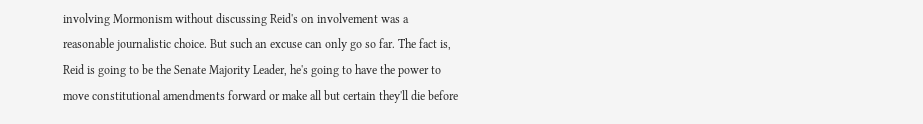involving Mormonism without discussing Reid's on involvement was a reasonable journalistic choice. But such an excuse can only go so far. The fact is, Reid is going to be the Senate Majority Leader, he's going to have the power to move constitutional amendments forward or make all but certain they'll die before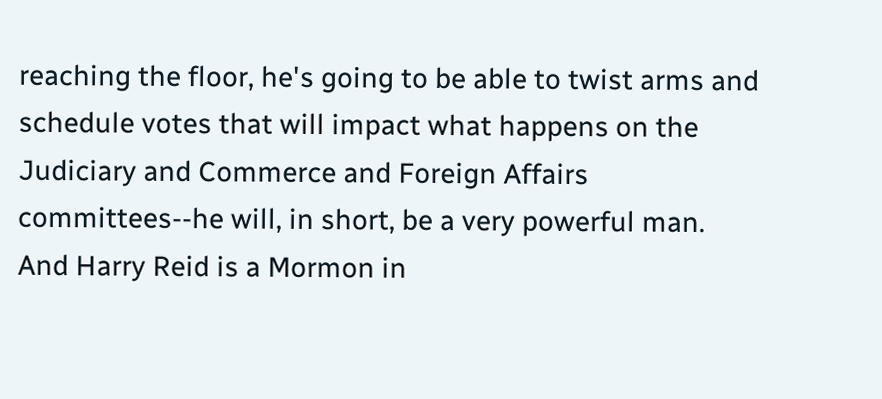reaching the floor, he's going to be able to twist arms and schedule votes that will impact what happens on the Judiciary and Commerce and Foreign Affairs committees--he will, in short, be a very powerful man. And Harry Reid is a Mormon in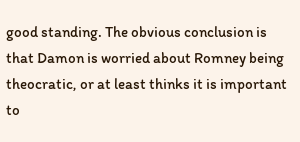good standing. The obvious conclusion is that Damon is worried about Romney being theocratic, or at least thinks it is important to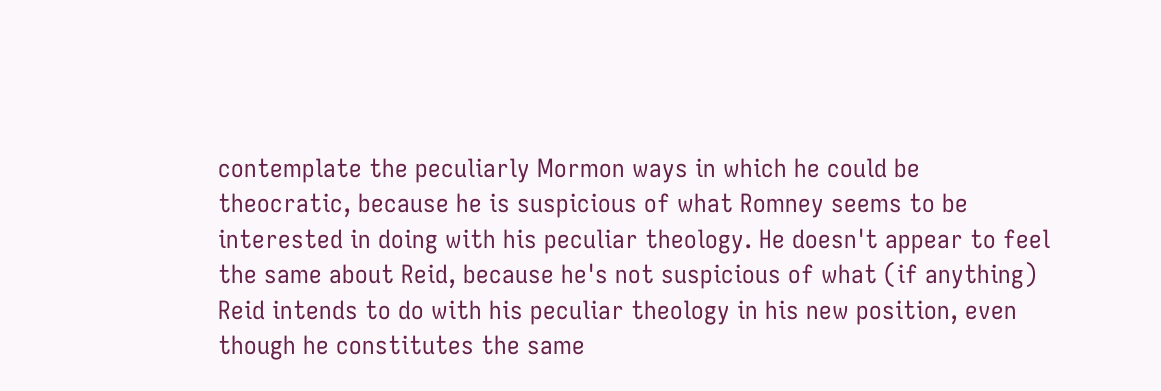contemplate the peculiarly Mormon ways in which he could be theocratic, because he is suspicious of what Romney seems to be interested in doing with his peculiar theology. He doesn't appear to feel the same about Reid, because he's not suspicious of what (if anything) Reid intends to do with his peculiar theology in his new position, even though he constitutes the same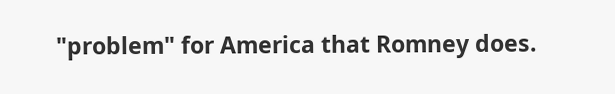"problem" for America that Romney does.